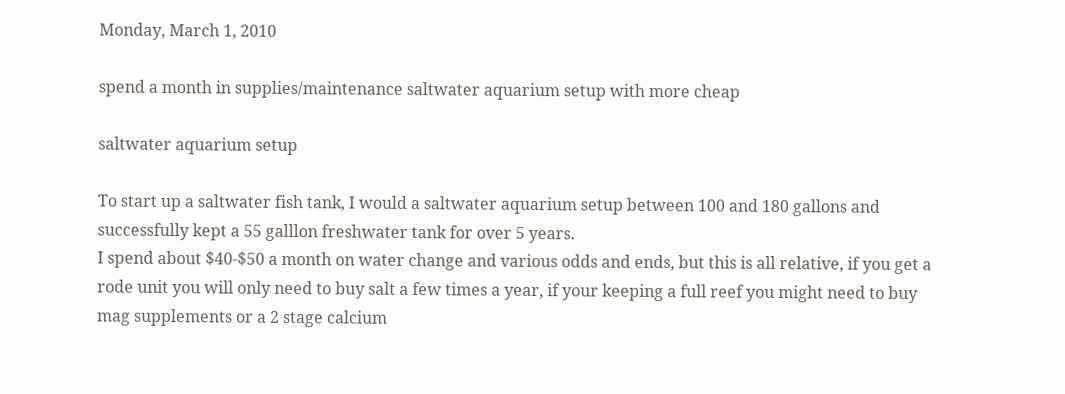Monday, March 1, 2010

spend a month in supplies/maintenance saltwater aquarium setup with more cheap

saltwater aquarium setup

To start up a saltwater fish tank, I would a saltwater aquarium setup between 100 and 180 gallons and successfully kept a 55 galllon freshwater tank for over 5 years.
I spend about $40-$50 a month on water change and various odds and ends, but this is all relative, if you get a rode unit you will only need to buy salt a few times a year, if your keeping a full reef you might need to buy mag supplements or a 2 stage calcium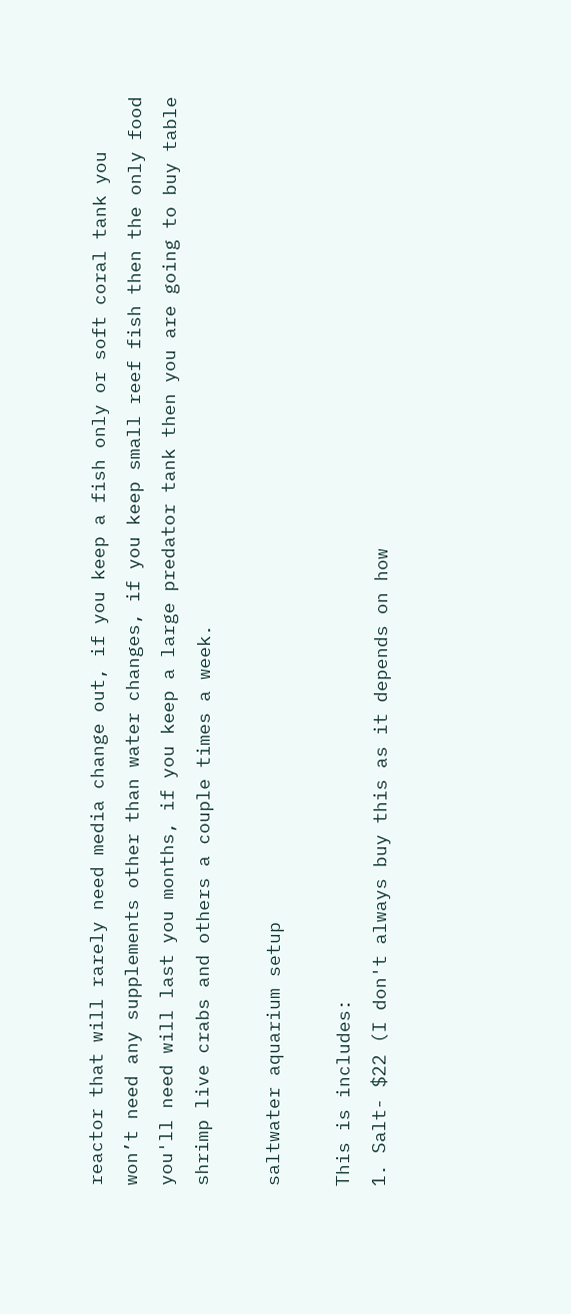reactor that will rarely need media change out, if you keep a fish only or soft coral tank you won’t need any supplements other than water changes, if you keep small reef fish then the only food you'll need will last you months, if you keep a large predator tank then you are going to buy table shrimp live crabs and others a couple times a week.

saltwater aquarium setup

This is includes:
1. Salt- $22 (I don't always buy this as it depends on how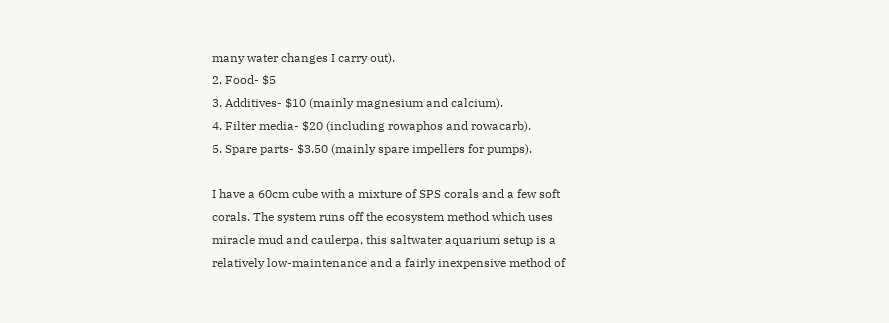many water changes I carry out).
2. Food- $5
3. Additives- $10 (mainly magnesium and calcium).
4. Filter media- $20 (including rowaphos and rowacarb).
5. Spare parts- $3.50 (mainly spare impellers for pumps).

I have a 60cm cube with a mixture of SPS corals and a few soft corals. The system runs off the ecosystem method which uses miracle mud and caulerpa, this saltwater aquarium setup is a relatively low-maintenance and a fairly inexpensive method of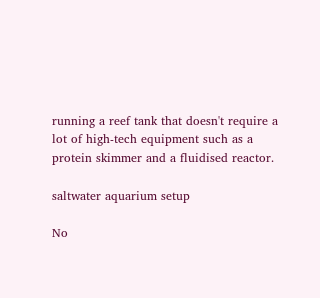running a reef tank that doesn't require a lot of high-tech equipment such as a protein skimmer and a fluidised reactor.

saltwater aquarium setup

No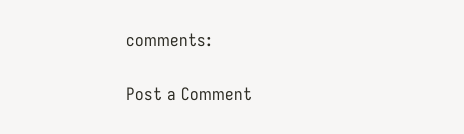comments:

Post a Comment